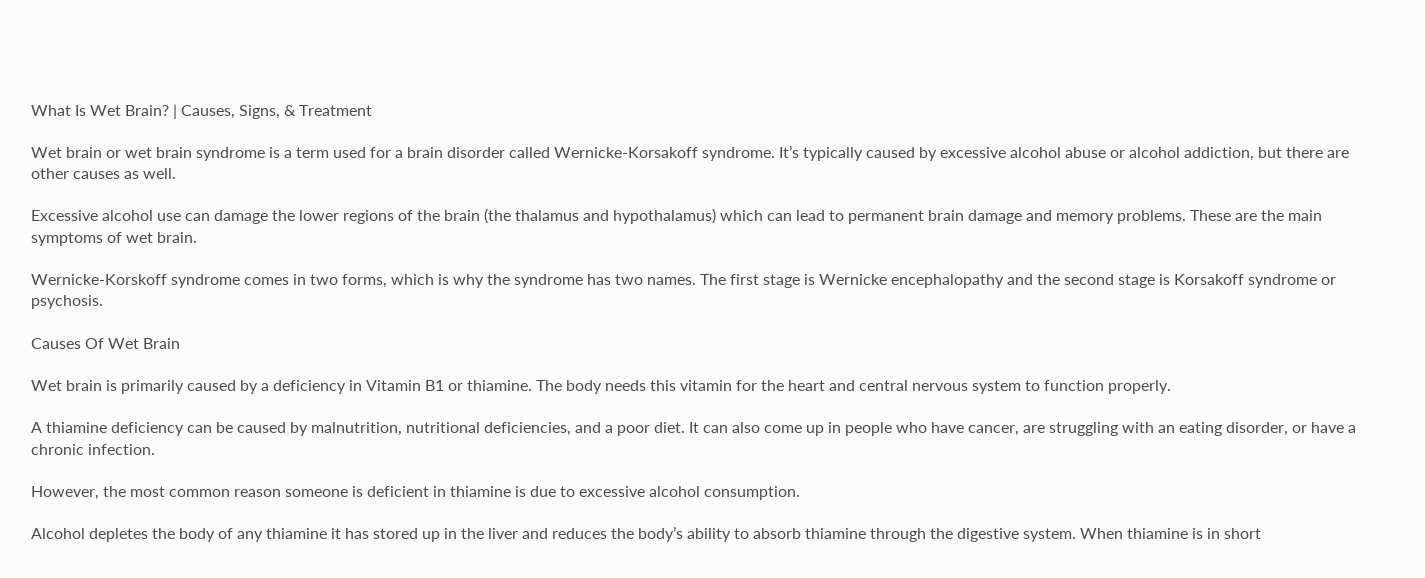What Is Wet Brain? | Causes, Signs, & Treatment

Wet brain or wet brain syndrome is a term used for a brain disorder called Wernicke-Korsakoff syndrome. It’s typically caused by excessive alcohol abuse or alcohol addiction, but there are other causes as well.

Excessive alcohol use can damage the lower regions of the brain (the thalamus and hypothalamus) which can lead to permanent brain damage and memory problems. These are the main symptoms of wet brain.

Wernicke-Korskoff syndrome comes in two forms, which is why the syndrome has two names. The first stage is Wernicke encephalopathy and the second stage is Korsakoff syndrome or psychosis.

Causes Of Wet Brain

Wet brain is primarily caused by a deficiency in Vitamin B1 or thiamine. The body needs this vitamin for the heart and central nervous system to function properly.

A thiamine deficiency can be caused by malnutrition, nutritional deficiencies, and a poor diet. It can also come up in people who have cancer, are struggling with an eating disorder, or have a chronic infection.

However, the most common reason someone is deficient in thiamine is due to excessive alcohol consumption.

Alcohol depletes the body of any thiamine it has stored up in the liver and reduces the body’s ability to absorb thiamine through the digestive system. When thiamine is in short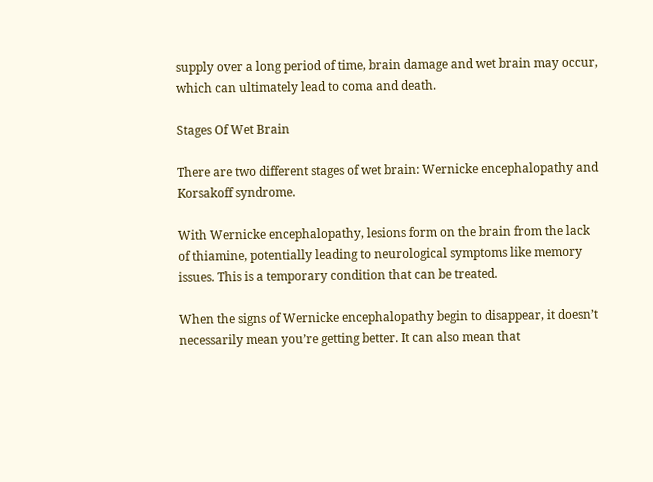supply over a long period of time, brain damage and wet brain may occur, which can ultimately lead to coma and death.

Stages Of Wet Brain

There are two different stages of wet brain: Wernicke encephalopathy and Korsakoff syndrome.

With Wernicke encephalopathy, lesions form on the brain from the lack of thiamine, potentially leading to neurological symptoms like memory issues. This is a temporary condition that can be treated.

When the signs of Wernicke encephalopathy begin to disappear, it doesn’t necessarily mean you’re getting better. It can also mean that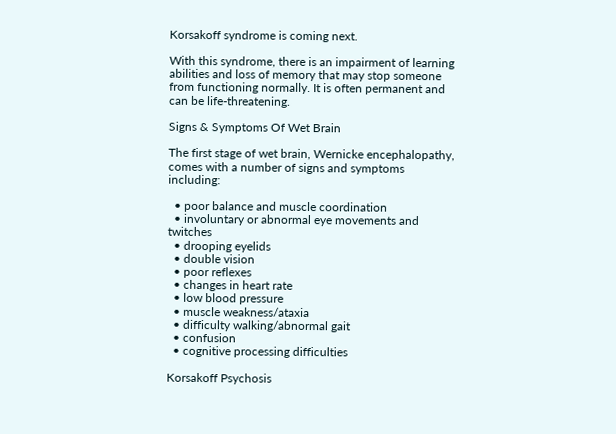Korsakoff syndrome is coming next.

With this syndrome, there is an impairment of learning abilities and loss of memory that may stop someone from functioning normally. It is often permanent and can be life-threatening.

Signs & Symptoms Of Wet Brain

The first stage of wet brain, Wernicke encephalopathy, comes with a number of signs and symptoms including:

  • poor balance and muscle coordination
  • involuntary or abnormal eye movements and twitches
  • drooping eyelids
  • double vision
  • poor reflexes
  • changes in heart rate
  • low blood pressure
  • muscle weakness/ataxia
  • difficulty walking/abnormal gait
  • confusion
  • cognitive processing difficulties

Korsakoff Psychosis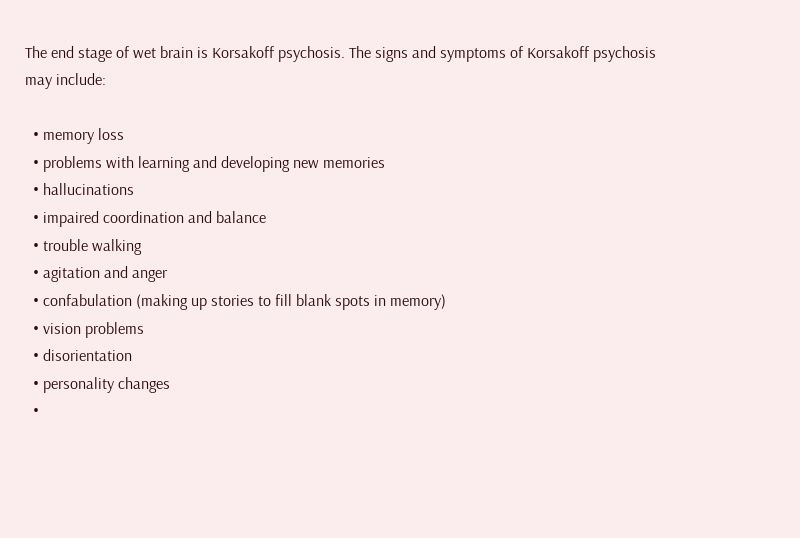The end stage of wet brain is Korsakoff psychosis. The signs and symptoms of Korsakoff psychosis may include:

  • memory loss
  • problems with learning and developing new memories
  • hallucinations
  • impaired coordination and balance
  • trouble walking
  • agitation and anger
  • confabulation (making up stories to fill blank spots in memory)
  • vision problems
  • disorientation
  • personality changes
  •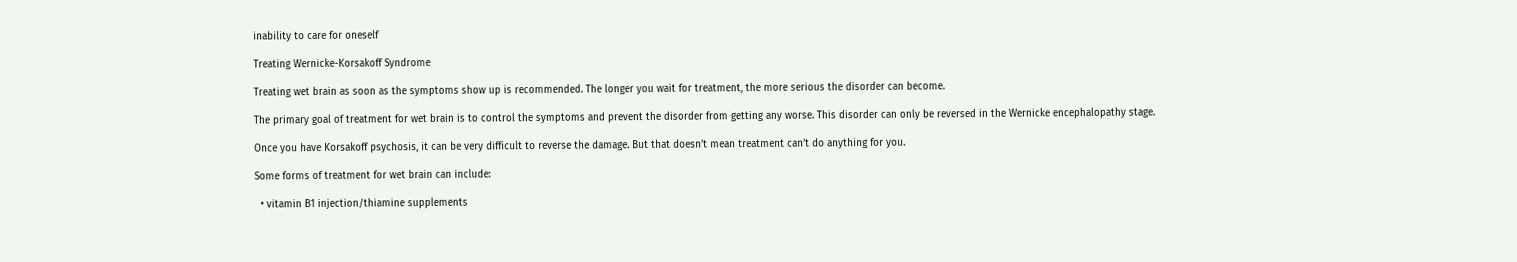inability to care for oneself

Treating Wernicke-Korsakoff Syndrome

Treating wet brain as soon as the symptoms show up is recommended. The longer you wait for treatment, the more serious the disorder can become.

The primary goal of treatment for wet brain is to control the symptoms and prevent the disorder from getting any worse. This disorder can only be reversed in the Wernicke encephalopathy stage.

Once you have Korsakoff psychosis, it can be very difficult to reverse the damage. But that doesn’t mean treatment can’t do anything for you.

Some forms of treatment for wet brain can include:

  • vitamin B1 injection/thiamine supplements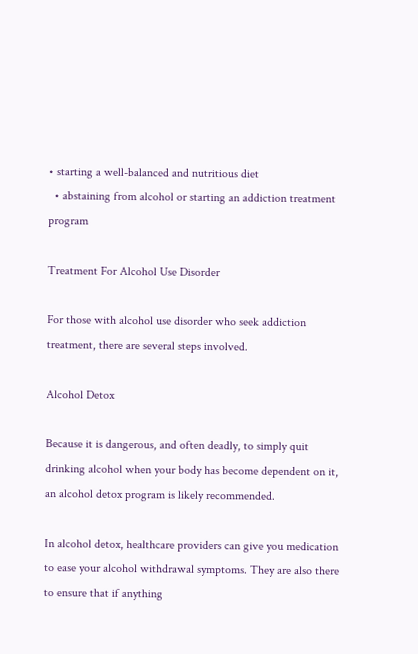• starting a well-balanced and nutritious diet
  • abstaining from alcohol or starting an addiction treatment program

Treatment For Alcohol Use Disorder

For those with alcohol use disorder who seek addiction treatment, there are several steps involved.

Alcohol Detox

Because it is dangerous, and often deadly, to simply quit drinking alcohol when your body has become dependent on it, an alcohol detox program is likely recommended.

In alcohol detox, healthcare providers can give you medication to ease your alcohol withdrawal symptoms. They are also there to ensure that if anything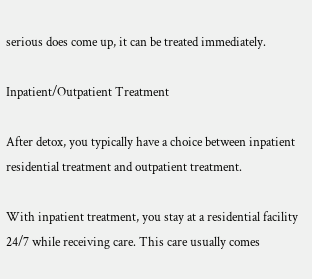serious does come up, it can be treated immediately.

Inpatient/Outpatient Treatment

After detox, you typically have a choice between inpatient residential treatment and outpatient treatment.

With inpatient treatment, you stay at a residential facility 24/7 while receiving care. This care usually comes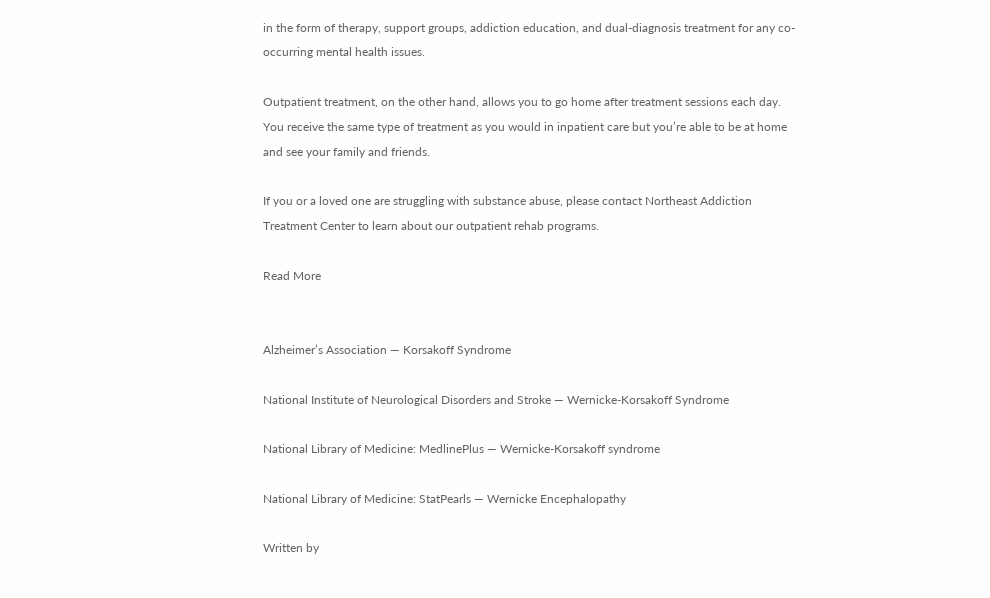in the form of therapy, support groups, addiction education, and dual-diagnosis treatment for any co-occurring mental health issues.

Outpatient treatment, on the other hand, allows you to go home after treatment sessions each day. You receive the same type of treatment as you would in inpatient care but you’re able to be at home and see your family and friends.

If you or a loved one are struggling with substance abuse, please contact Northeast Addiction Treatment Center to learn about our outpatient rehab programs.

Read More


Alzheimer’s Association — Korsakoff Syndrome

National Institute of Neurological Disorders and Stroke — Wernicke-Korsakoff Syndrome

National Library of Medicine: MedlinePlus — Wernicke-Korsakoff syndrome

National Library of Medicine: StatPearls — Wernicke Encephalopathy

Written by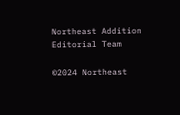Northeast Addition Editorial Team

©2024 Northeast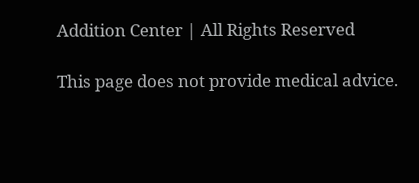Addition Center | All Rights Reserved

This page does not provide medical advice.